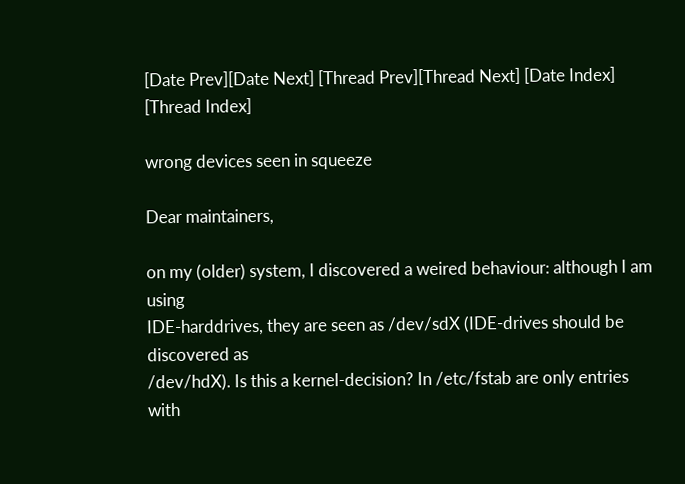[Date Prev][Date Next] [Thread Prev][Thread Next] [Date Index] [Thread Index]

wrong devices seen in squeeze

Dear maintainers,

on my (older) system, I discovered a weired behaviour: although I am using
IDE-harddrives, they are seen as /dev/sdX (IDE-drives should be discovered as
/dev/hdX). Is this a kernel-decision? In /etc/fstab are only entries with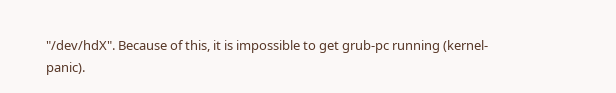"/dev/hdX". Because of this, it is impossible to get grub-pc running (kernel-
panic).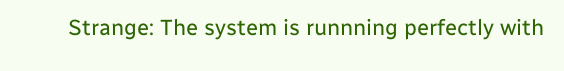Strange: The system is runnning perfectly with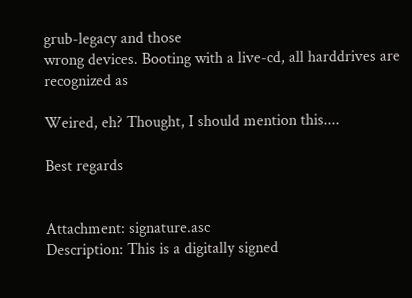grub-legacy and those
wrong devices. Booting with a live-cd, all harddrives are recognized as

Weired, eh? Thought, I should mention this....

Best regards


Attachment: signature.asc
Description: This is a digitally signed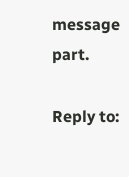message part.

Reply to: